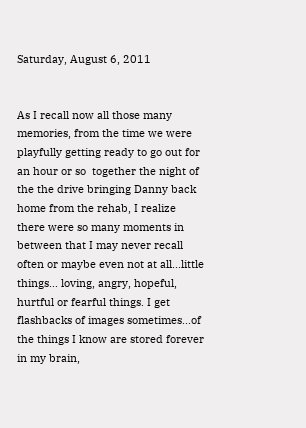Saturday, August 6, 2011


As I recall now all those many memories, from the time we were playfully getting ready to go out for an hour or so  together the night of the the drive bringing Danny back home from the rehab, I realize there were so many moments in between that I may never recall often or maybe even not at all...little things... loving, angry, hopeful, hurtful or fearful things. I get flashbacks of images sometimes...of the things I know are stored forever in my brain,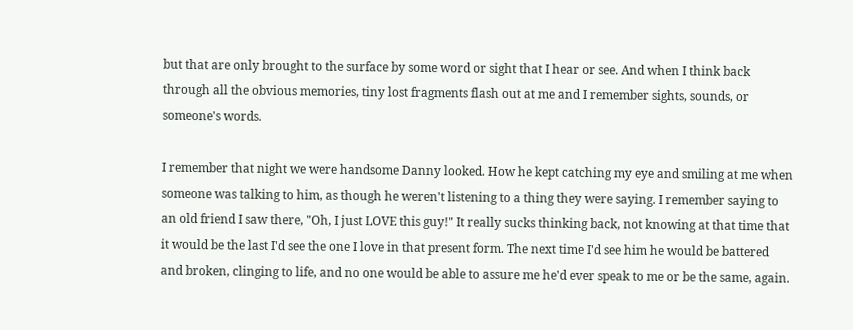but that are only brought to the surface by some word or sight that I hear or see. And when I think back through all the obvious memories, tiny lost fragments flash out at me and I remember sights, sounds, or someone's words.

I remember that night we were handsome Danny looked. How he kept catching my eye and smiling at me when someone was talking to him, as though he weren't listening to a thing they were saying. I remember saying to an old friend I saw there, "Oh, I just LOVE this guy!" It really sucks thinking back, not knowing at that time that it would be the last I'd see the one I love in that present form. The next time I'd see him he would be battered and broken, clinging to life, and no one would be able to assure me he'd ever speak to me or be the same, again.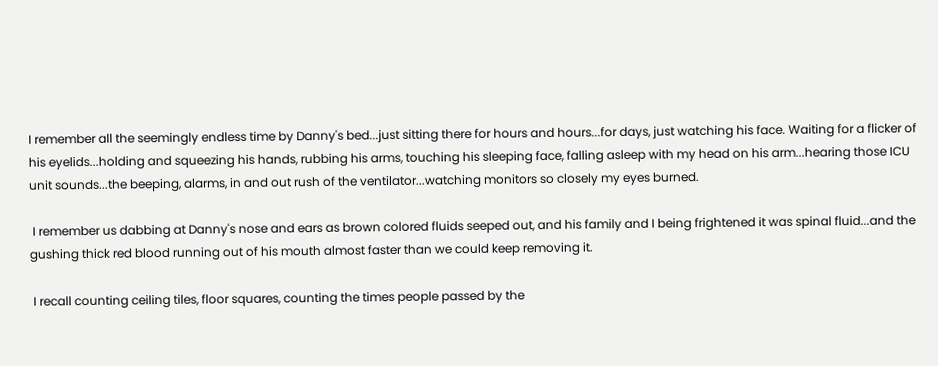I remember all the seemingly endless time by Danny's bed...just sitting there for hours and hours...for days, just watching his face. Waiting for a flicker of his eyelids...holding and squeezing his hands, rubbing his arms, touching his sleeping face, falling asleep with my head on his arm...hearing those ICU unit sounds...the beeping, alarms, in and out rush of the ventilator...watching monitors so closely my eyes burned.

 I remember us dabbing at Danny's nose and ears as brown colored fluids seeped out, and his family and I being frightened it was spinal fluid...and the gushing thick red blood running out of his mouth almost faster than we could keep removing it.

 I recall counting ceiling tiles, floor squares, counting the times people passed by the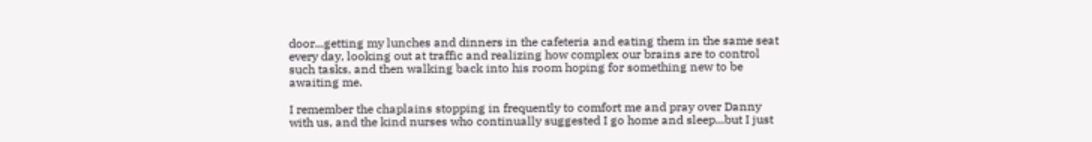door...getting my lunches and dinners in the cafeteria and eating them in the same seat every day, looking out at traffic and realizing how complex our brains are to control such tasks, and then walking back into his room hoping for something new to be awaiting me.

I remember the chaplains stopping in frequently to comfort me and pray over Danny with us, and the kind nurses who continually suggested I go home and sleep...but I just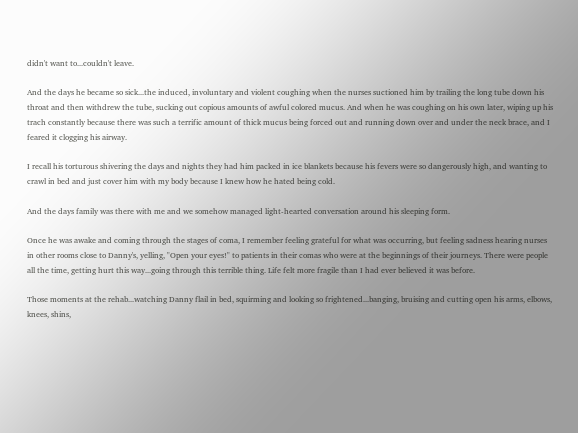didn't want to...couldn't leave.

And the days he became so sick...the induced, involuntary and violent coughing when the nurses suctioned him by trailing the long tube down his throat and then withdrew the tube, sucking out copious amounts of awful colored mucus. And when he was coughing on his own later, wiping up his trach constantly because there was such a terrific amount of thick mucus being forced out and running down over and under the neck brace, and I feared it clogging his airway.

I recall his torturous shivering the days and nights they had him packed in ice blankets because his fevers were so dangerously high, and wanting to crawl in bed and just cover him with my body because I knew how he hated being cold.

And the days family was there with me and we somehow managed light-hearted conversation around his sleeping form.

Once he was awake and coming through the stages of coma, I remember feeling grateful for what was occurring, but feeling sadness hearing nurses in other rooms close to Danny's, yelling, "Open your eyes!" to patients in their comas who were at the beginnings of their journeys. There were people all the time, getting hurt this way...going through this terrible thing. Life felt more fragile than I had ever believed it was before.

Those moments at the rehab...watching Danny flail in bed, squirming and looking so frightened...banging, bruising and cutting open his arms, elbows, knees, shins,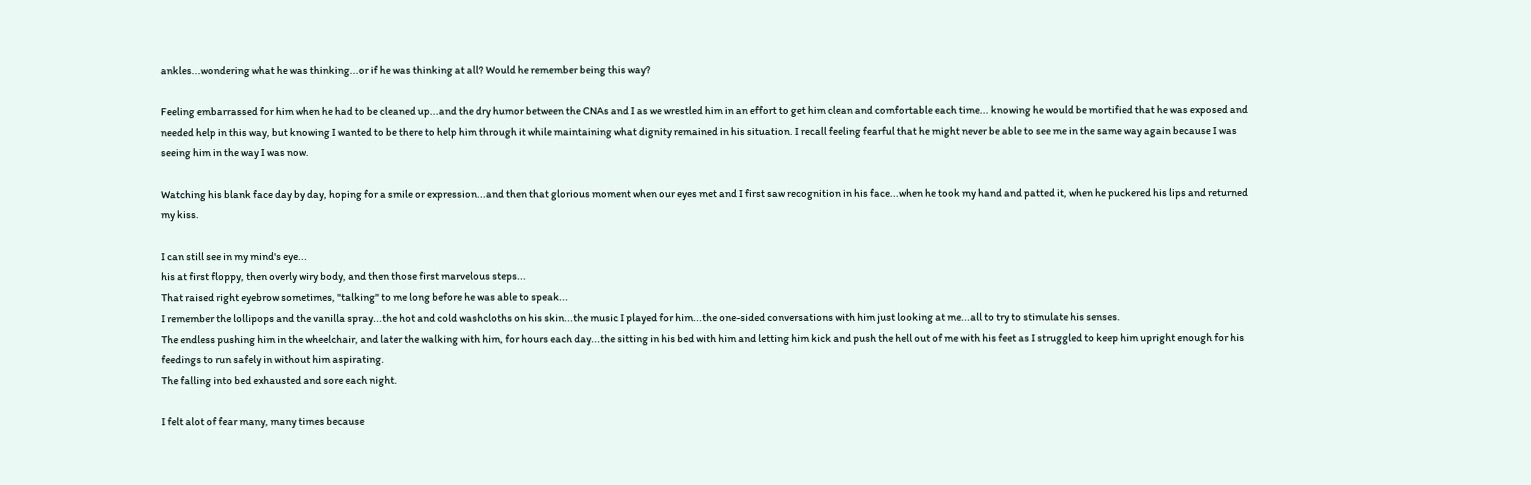ankles...wondering what he was thinking...or if he was thinking at all? Would he remember being this way?

Feeling embarrassed for him when he had to be cleaned up...and the dry humor between the CNAs and I as we wrestled him in an effort to get him clean and comfortable each time... knowing he would be mortified that he was exposed and needed help in this way, but knowing I wanted to be there to help him through it while maintaining what dignity remained in his situation. I recall feeling fearful that he might never be able to see me in the same way again because I was seeing him in the way I was now.

Watching his blank face day by day, hoping for a smile or expression...and then that glorious moment when our eyes met and I first saw recognition in his face...when he took my hand and patted it, when he puckered his lips and returned my kiss.

I can still see in my mind's eye...
his at first floppy, then overly wiry body, and then those first marvelous steps...
That raised right eyebrow sometimes, "talking" to me long before he was able to speak...
I remember the lollipops and the vanilla spray...the hot and cold washcloths on his skin...the music I played for him...the one-sided conversations with him just looking at me...all to try to stimulate his senses.
The endless pushing him in the wheelchair, and later the walking with him, for hours each day...the sitting in his bed with him and letting him kick and push the hell out of me with his feet as I struggled to keep him upright enough for his feedings to run safely in without him aspirating.
The falling into bed exhausted and sore each night.

I felt alot of fear many, many times because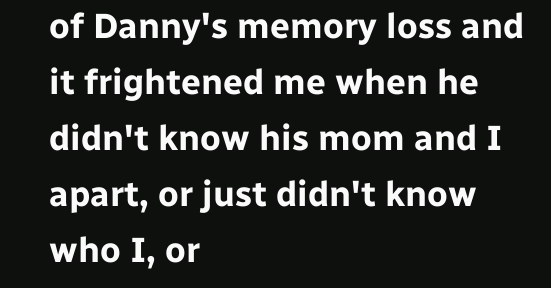of Danny's memory loss and it frightened me when he didn't know his mom and I apart, or just didn't know who I, or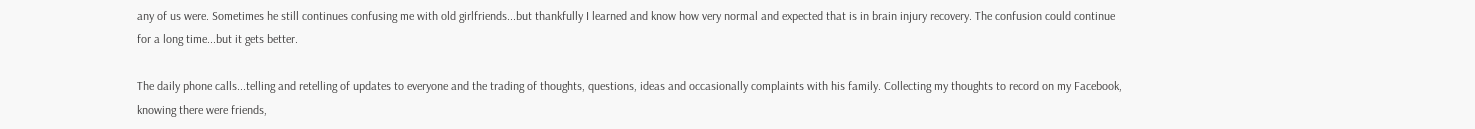any of us were. Sometimes he still continues confusing me with old girlfriends...but thankfully I learned and know how very normal and expected that is in brain injury recovery. The confusion could continue for a long time...but it gets better.

The daily phone calls...telling and retelling of updates to everyone and the trading of thoughts, questions, ideas and occasionally complaints with his family. Collecting my thoughts to record on my Facebook, knowing there were friends,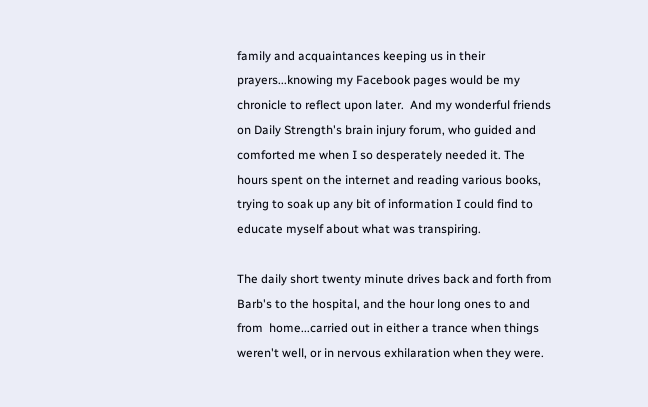family and acquaintances keeping us in their prayers...knowing my Facebook pages would be my chronicle to reflect upon later.  And my wonderful friends on Daily Strength's brain injury forum, who guided and comforted me when I so desperately needed it. The hours spent on the internet and reading various books, trying to soak up any bit of information I could find to educate myself about what was transpiring.

The daily short twenty minute drives back and forth from Barb's to the hospital, and the hour long ones to and from  home...carried out in either a trance when things weren't well, or in nervous exhilaration when they were.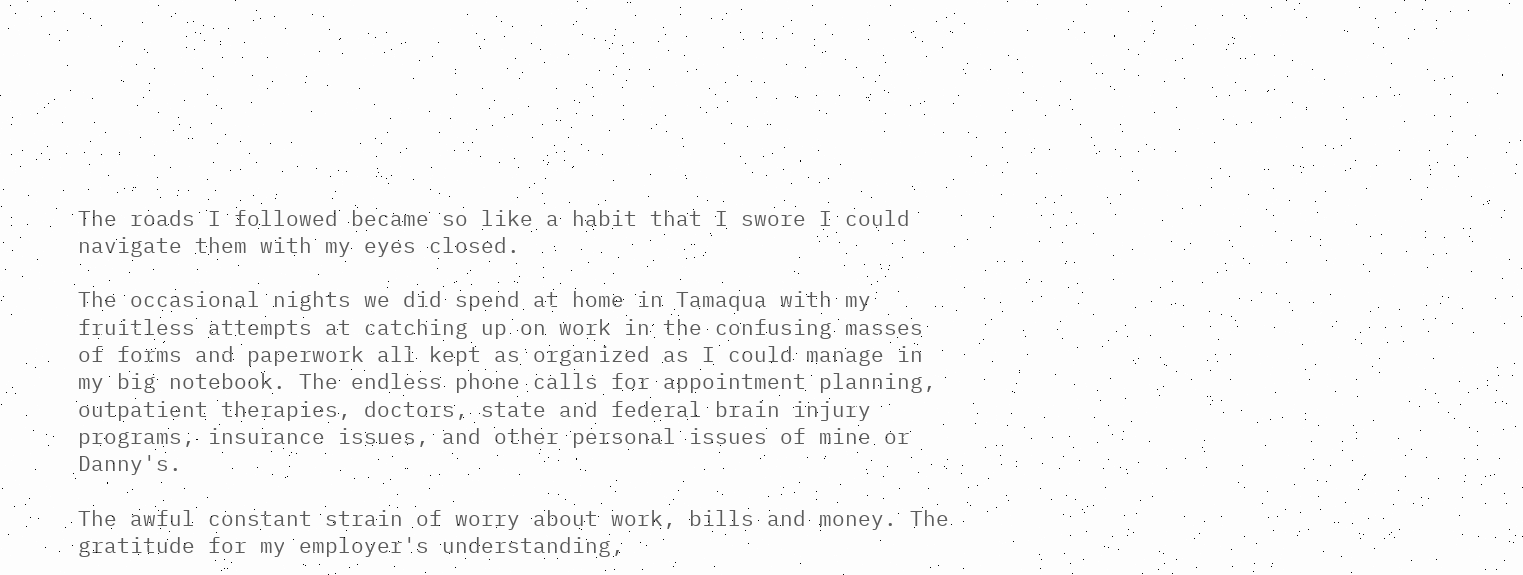The roads I followed became so like a habit that I swore I could navigate them with my eyes closed.

The occasional nights we did spend at home in Tamaqua with my fruitless attempts at catching up on work in the confusing masses of forms and paperwork all kept as organized as I could manage in my big notebook. The endless phone calls for appointment planning, outpatient therapies, doctors, state and federal brain injury programs, insurance issues, and other personal issues of mine or Danny's.

The awful constant strain of worry about work, bills and money. The gratitude for my employer's understanding,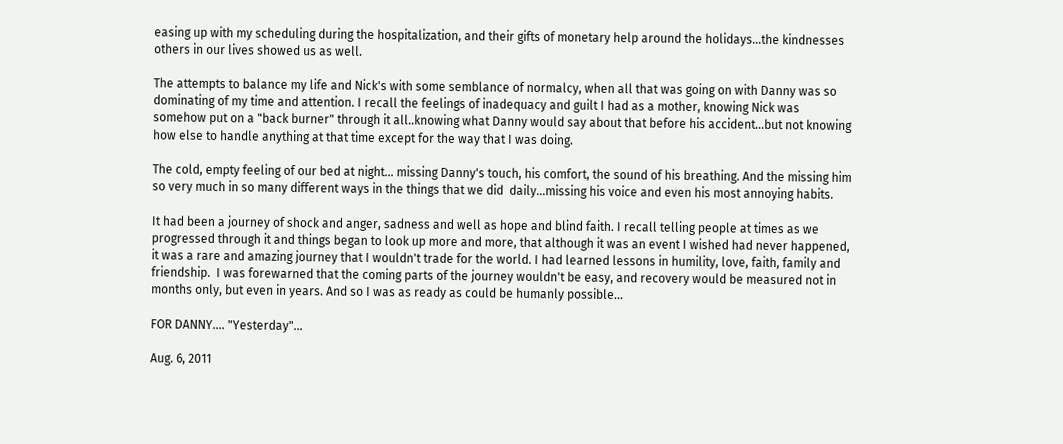easing up with my scheduling during the hospitalization, and their gifts of monetary help around the holidays...the kindnesses others in our lives showed us as well.

The attempts to balance my life and Nick's with some semblance of normalcy, when all that was going on with Danny was so dominating of my time and attention. I recall the feelings of inadequacy and guilt I had as a mother, knowing Nick was somehow put on a "back burner" through it all..knowing what Danny would say about that before his accident...but not knowing how else to handle anything at that time except for the way that I was doing.

The cold, empty feeling of our bed at night... missing Danny's touch, his comfort, the sound of his breathing. And the missing him so very much in so many different ways in the things that we did  daily...missing his voice and even his most annoying habits.

It had been a journey of shock and anger, sadness and well as hope and blind faith. I recall telling people at times as we progressed through it and things began to look up more and more, that although it was an event I wished had never happened, it was a rare and amazing journey that I wouldn't trade for the world. I had learned lessons in humility, love, faith, family and friendship.  I was forewarned that the coming parts of the journey wouldn't be easy, and recovery would be measured not in months only, but even in years. And so I was as ready as could be humanly possible...

FOR DANNY.... "Yesterday"...

Aug. 6, 2011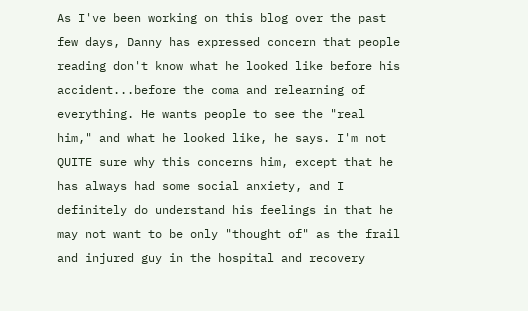As I've been working on this blog over the past few days, Danny has expressed concern that people reading don't know what he looked like before his accident...before the coma and relearning of everything. He wants people to see the "real him," and what he looked like, he says. I'm not QUITE sure why this concerns him, except that he has always had some social anxiety, and I definitely do understand his feelings in that he may not want to be only "thought of" as the frail and injured guy in the hospital and recovery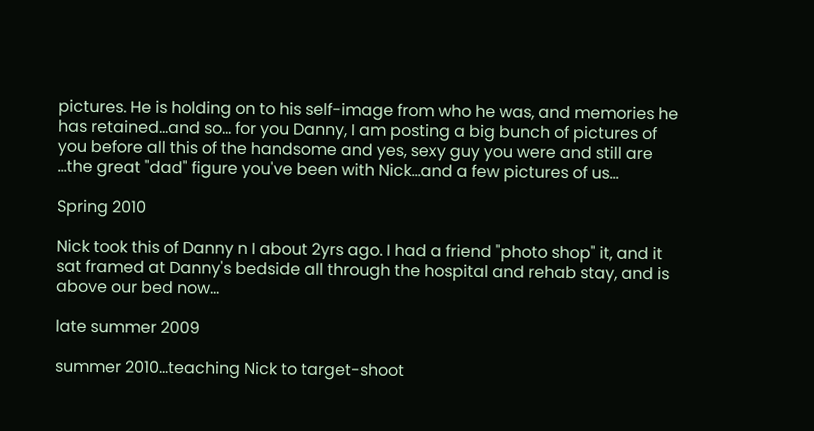pictures. He is holding on to his self-image from who he was, and memories he has retained...and so... for you Danny, I am posting a big bunch of pictures of you before all this of the handsome and yes, sexy guy you were and still are ...the great "dad" figure you've been with Nick...and a few pictures of us...

Spring 2010

Nick took this of Danny n I about 2yrs ago. I had a friend "photo shop" it, and it sat framed at Danny's bedside all through the hospital and rehab stay, and is above our bed now...

late summer 2009

summer 2010...teaching Nick to target-shoot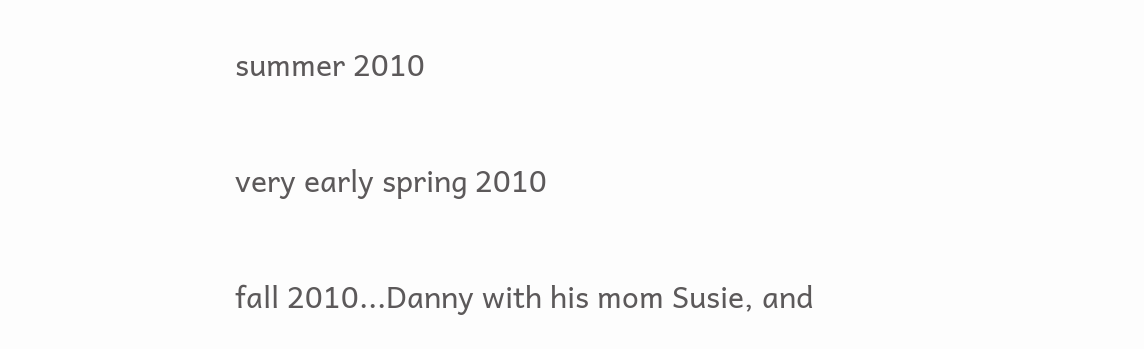summer 2010

very early spring 2010

fall 2010...Danny with his mom Susie, and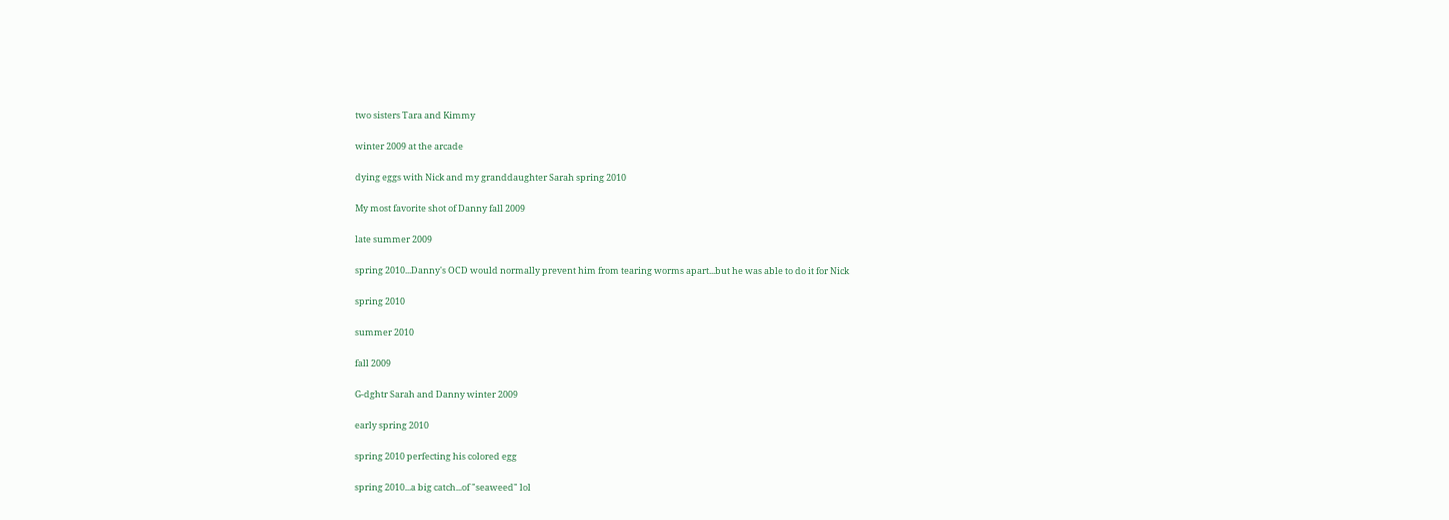two sisters Tara and Kimmy

winter 2009 at the arcade

dying eggs with Nick and my granddaughter Sarah spring 2010

My most favorite shot of Danny fall 2009

late summer 2009

spring 2010...Danny's OCD would normally prevent him from tearing worms apart...but he was able to do it for Nick

spring 2010

summer 2010

fall 2009

G-dghtr Sarah and Danny winter 2009

early spring 2010

spring 2010 perfecting his colored egg

spring 2010...a big catch...of "seaweed" lol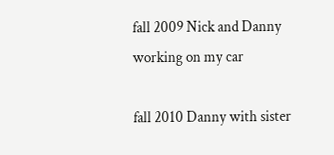fall 2009 Nick and Danny working on my car

fall 2010 Danny with sister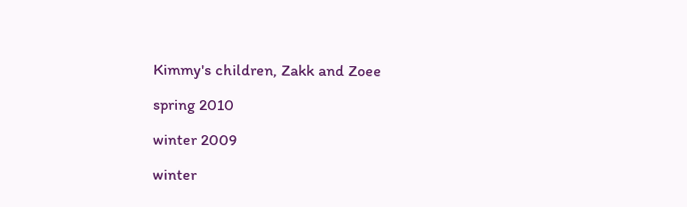Kimmy's children, Zakk and Zoee

spring 2010

winter 2009

winter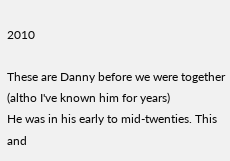2010

These are Danny before we were together (altho I've known him for years)
He was in his early to mid-twenties. This and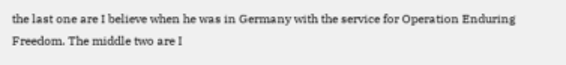the last one are I believe when he was in Germany with the service for Operation Enduring Freedom. The middle two are I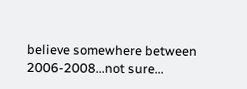believe somewhere between 2006-2008...not sure...